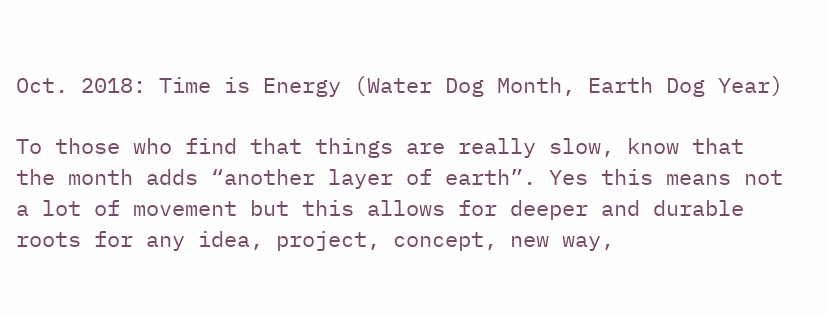Oct. 2018: Time is Energy (Water Dog Month, Earth Dog Year)

To those who find that things are really slow, know that the month adds “another layer of earth”. Yes this means not a lot of movement but this allows for deeper and durable roots for any idea, project, concept, new way,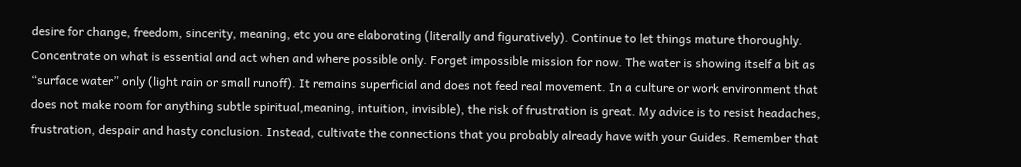desire for change, freedom, sincerity, meaning, etc you are elaborating (literally and figuratively). Continue to let things mature thoroughly. Concentrate on what is essential and act when and where possible only. Forget impossible mission for now. The water is showing itself a bit as “surface water” only (light rain or small runoff). It remains superficial and does not feed real movement. In a culture or work environment that does not make room for anything subtle spiritual,meaning, intuition, invisible), the risk of frustration is great. My advice is to resist headaches, frustration, despair and hasty conclusion. Instead, cultivate the connections that you probably already have with your Guides. Remember that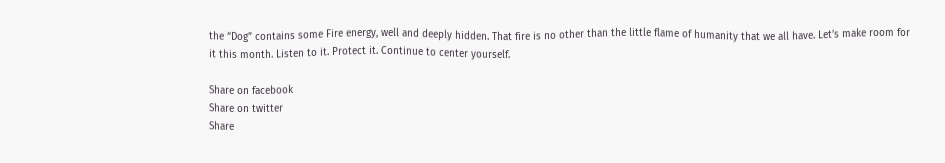the “Dog” contains some Fire energy, well and deeply hidden. That fire is no other than the little flame of humanity that we all have. Let’s make room for it this month. Listen to it. Protect it. Continue to center yourself.

Share on facebook
Share on twitter
Share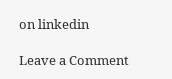on linkedin

Leave a Comment